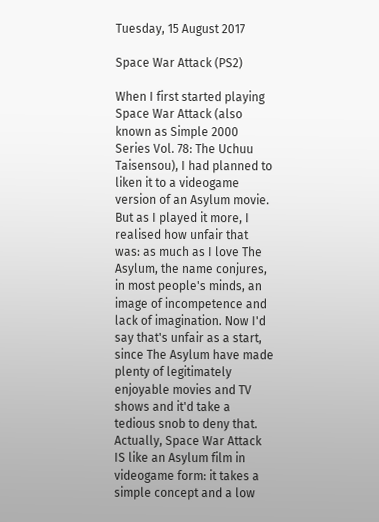Tuesday, 15 August 2017

Space War Attack (PS2)

When I first started playing Space War Attack (also known as Simple 2000 Series Vol. 78: The Uchuu Taisensou), I had planned to liken it to a videogame version of an Asylum movie. But as I played it more, I realised how unfair that was: as much as I love The Asylum, the name conjures, in most people's minds, an image of incompetence and lack of imagination. Now I'd say that's unfair as a start, since The Asylum have made plenty of legitimately enjoyable movies and TV shows and it'd take a tedious snob to deny that. Actually, Space War Attack IS like an Asylum film in videogame form: it takes a simple concept and a low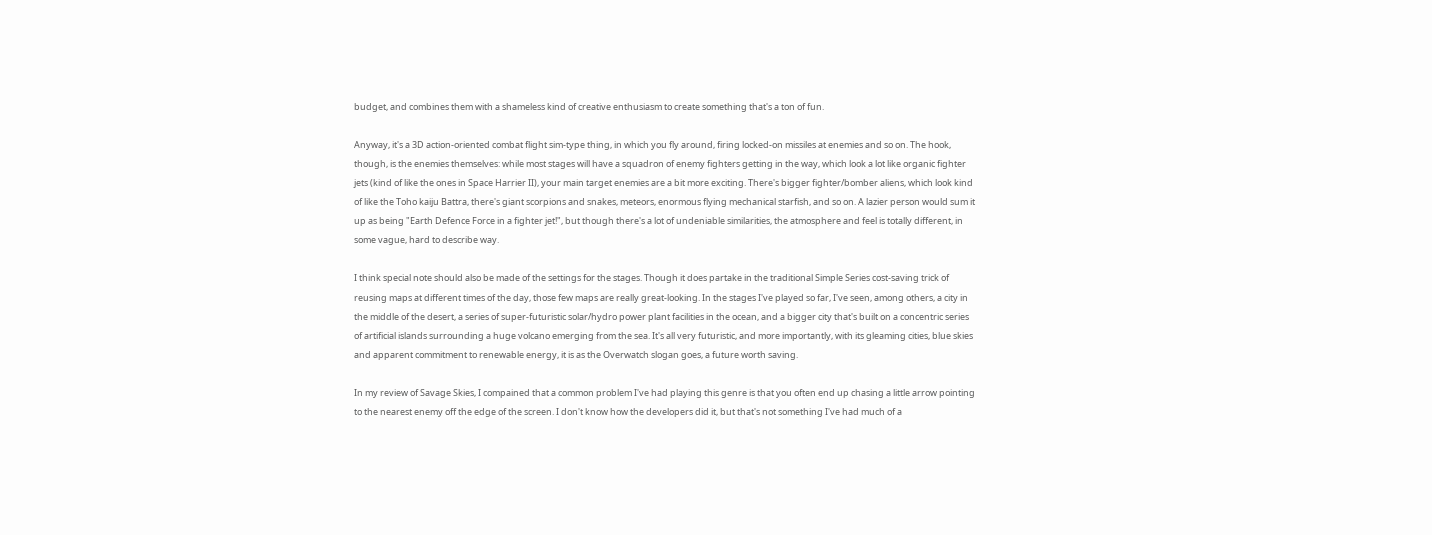budget, and combines them with a shameless kind of creative enthusiasm to create something that's a ton of fun.

Anyway, it's a 3D action-oriented combat flight sim-type thing, in which you fly around, firing locked-on missiles at enemies and so on. The hook, though, is the enemies themselves: while most stages will have a squadron of enemy fighters getting in the way, which look a lot like organic fighter jets (kind of like the ones in Space Harrier II), your main target enemies are a bit more exciting. There's bigger fighter/bomber aliens, which look kind of like the Toho kaiju Battra, there's giant scorpions and snakes, meteors, enormous flying mechanical starfish, and so on. A lazier person would sum it up as being "Earth Defence Force in a fighter jet!", but though there's a lot of undeniable similarities, the atmosphere and feel is totally different, in some vague, hard to describe way.

I think special note should also be made of the settings for the stages. Though it does partake in the traditional Simple Series cost-saving trick of reusing maps at different times of the day, those few maps are really great-looking. In the stages I've played so far, I've seen, among others, a city in the middle of the desert, a series of super-futuristic solar/hydro power plant facilities in the ocean, and a bigger city that's built on a concentric series of artificial islands surrounding a huge volcano emerging from the sea. It's all very futuristic, and more importantly, with its gleaming cities, blue skies and apparent commitment to renewable energy, it is as the Overwatch slogan goes, a future worth saving.

In my review of Savage Skies, I compained that a common problem I've had playing this genre is that you often end up chasing a little arrow pointing to the nearest enemy off the edge of the screen. I don't know how the developers did it, but that's not something I've had much of a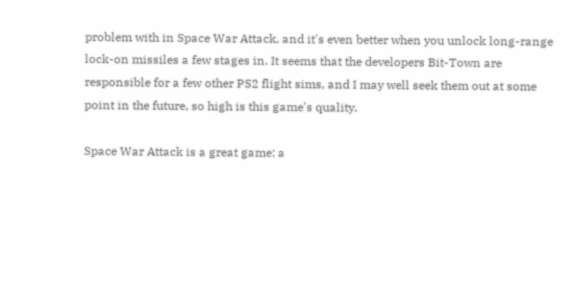problem with in Space War Attack, and it's even better when you unlock long-range lock-on missiles a few stages in. It seems that the developers Bit-Town are responsible for a few other PS2 flight sims, and I may well seek them out at some point in the future, so high is this game's quality.

Space War Attack is a great game: a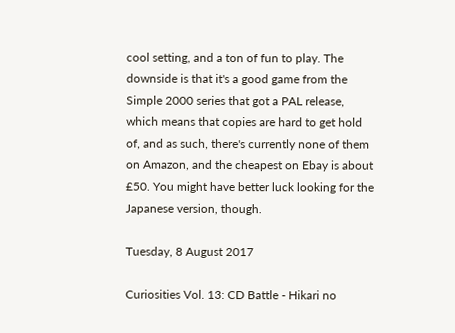cool setting, and a ton of fun to play. The downside is that it's a good game from the Simple 2000 series that got a PAL release, which means that copies are hard to get hold of, and as such, there's currently none of them on Amazon, and the cheapest on Ebay is about £50. You might have better luck looking for the Japanese version, though.

Tuesday, 8 August 2017

Curiosities Vol. 13: CD Battle - Hikari no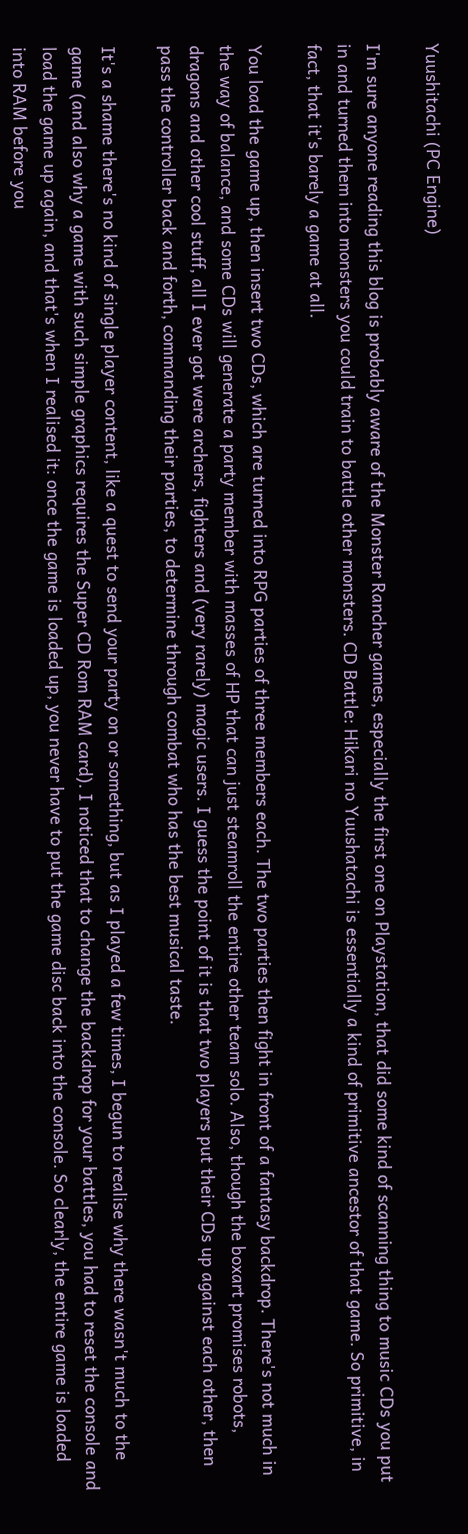Yuushitachi (PC Engine)

I'm sure anyone reading this blog is probably aware of the Monster Rancher games, especially the first one on Playstation, that did some kind of scanning thing to music CDs you put in and turned them into monsters you could train to battle other monsters. CD Battle: Hikari no Yuushatachi is essentially a kind of primitive ancestor of that game. So primitive, in fact, that it's barely a game at all.

You load the game up, then insert two CDs, which are turned into RPG parties of three members each. The two parties then fight in front of a fantasy backdrop. There's not much in the way of balance, and some CDs will generate a party member with masses of HP that can just steamroll the entire other team solo. Also, though the boxart promises robots, dragons and other cool stuff, all I ever got were archers, fighters and (very rarely) magic users. I guess the point of it is that two players put their CDs up against each other, then pass the controller back and forth, commanding their parties, to determine through combat who has the best musical taste.

It's a shame there's no kind of single player content, like a quest to send your party on or something, but as I played a few times, I begun to realise why there wasn't much to the game (and also why a game with such simple graphics requires the Super CD Rom RAM card). I noticed that to change the backdrop for your battles, you had to reset the console and load the game up again, and that's when I realised it: once the game is loaded up, you never have to put the game disc back into the console. So clearly, the entire game is loaded into RAM before you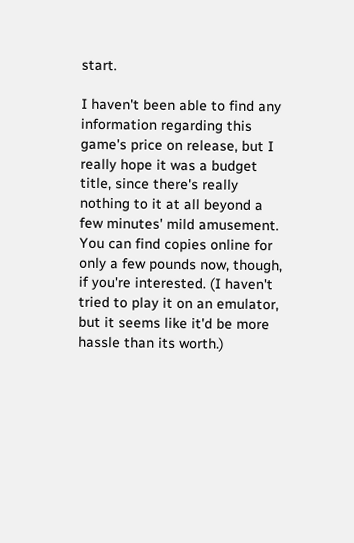start.

I haven't been able to find any information regarding this game's price on release, but I really hope it was a budget title, since there's really nothing to it at all beyond a few minutes' mild amusement. You can find copies online for only a few pounds now, though, if you're interested. (I haven't tried to play it on an emulator, but it seems like it'd be more hassle than its worth.)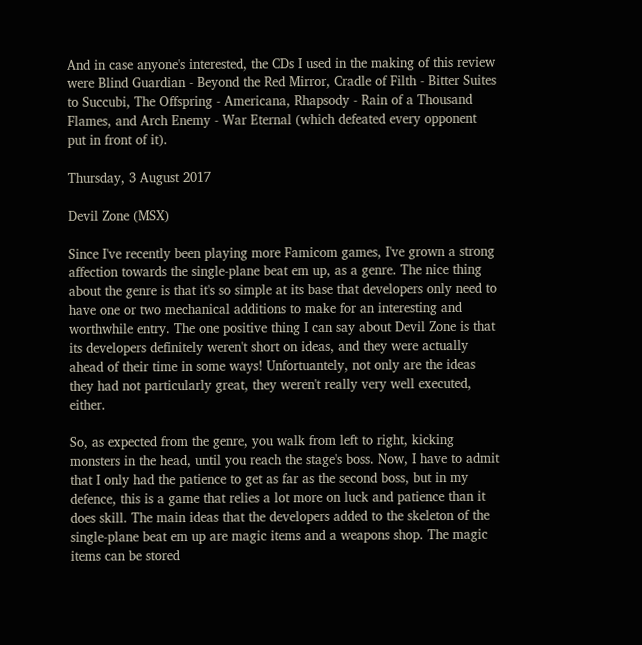And in case anyone's interested, the CDs I used in the making of this review were Blind Guardian - Beyond the Red Mirror, Cradle of Filth - Bitter Suites to Succubi, The Offspring - Americana, Rhapsody - Rain of a Thousand Flames, and Arch Enemy - War Eternal (which defeated every opponent put in front of it).

Thursday, 3 August 2017

Devil Zone (MSX)

Since I've recently been playing more Famicom games, I've grown a strong affection towards the single-plane beat em up, as a genre. The nice thing about the genre is that it's so simple at its base that developers only need to have one or two mechanical additions to make for an interesting and worthwhile entry. The one positive thing I can say about Devil Zone is that its developers definitely weren't short on ideas, and they were actually ahead of their time in some ways! Unfortuantely, not only are the ideas they had not particularly great, they weren't really very well executed, either.

So, as expected from the genre, you walk from left to right, kicking monsters in the head, until you reach the stage's boss. Now, I have to admit that I only had the patience to get as far as the second boss, but in my defence, this is a game that relies a lot more on luck and patience than it does skill. The main ideas that the developers added to the skeleton of the single-plane beat em up are magic items and a weapons shop. The magic items can be stored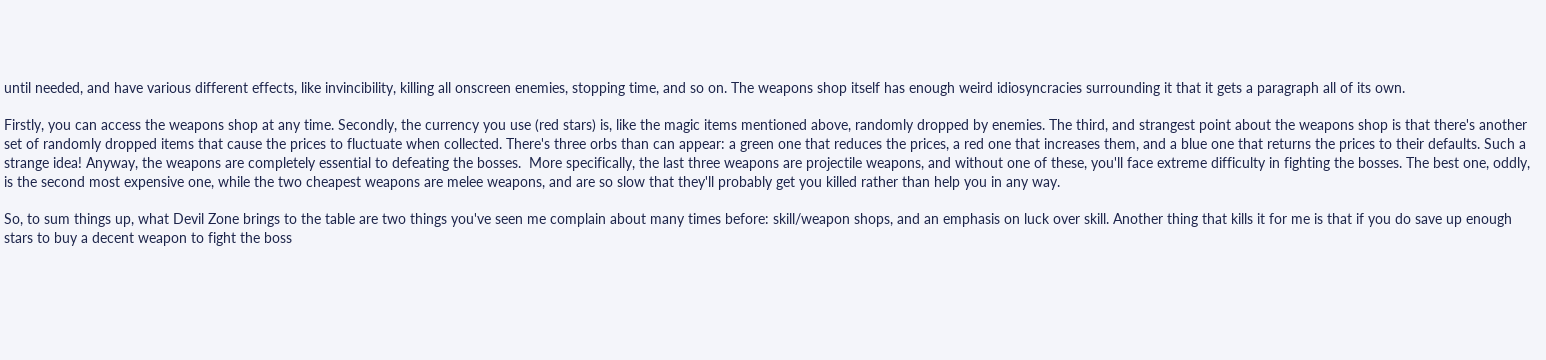until needed, and have various different effects, like invincibility, killing all onscreen enemies, stopping time, and so on. The weapons shop itself has enough weird idiosyncracies surrounding it that it gets a paragraph all of its own.

Firstly, you can access the weapons shop at any time. Secondly, the currency you use (red stars) is, like the magic items mentioned above, randomly dropped by enemies. The third, and strangest point about the weapons shop is that there's another set of randomly dropped items that cause the prices to fluctuate when collected. There's three orbs than can appear: a green one that reduces the prices, a red one that increases them, and a blue one that returns the prices to their defaults. Such a strange idea! Anyway, the weapons are completely essential to defeating the bosses.  More specifically, the last three weapons are projectile weapons, and without one of these, you'll face extreme difficulty in fighting the bosses. The best one, oddly, is the second most expensive one, while the two cheapest weapons are melee weapons, and are so slow that they'll probably get you killed rather than help you in any way.

So, to sum things up, what Devil Zone brings to the table are two things you've seen me complain about many times before: skill/weapon shops, and an emphasis on luck over skill. Another thing that kills it for me is that if you do save up enough stars to buy a decent weapon to fight the boss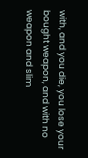with, and you die, you lose your bought weapon, and with no weapon and slim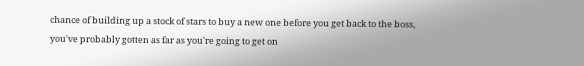chance of building up a stock of stars to buy a new one before you get back to the boss, you've probably gotten as far as you're going to get on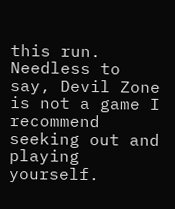this run. Needless to say, Devil Zone is not a game I recommend seeking out and playing yourself.